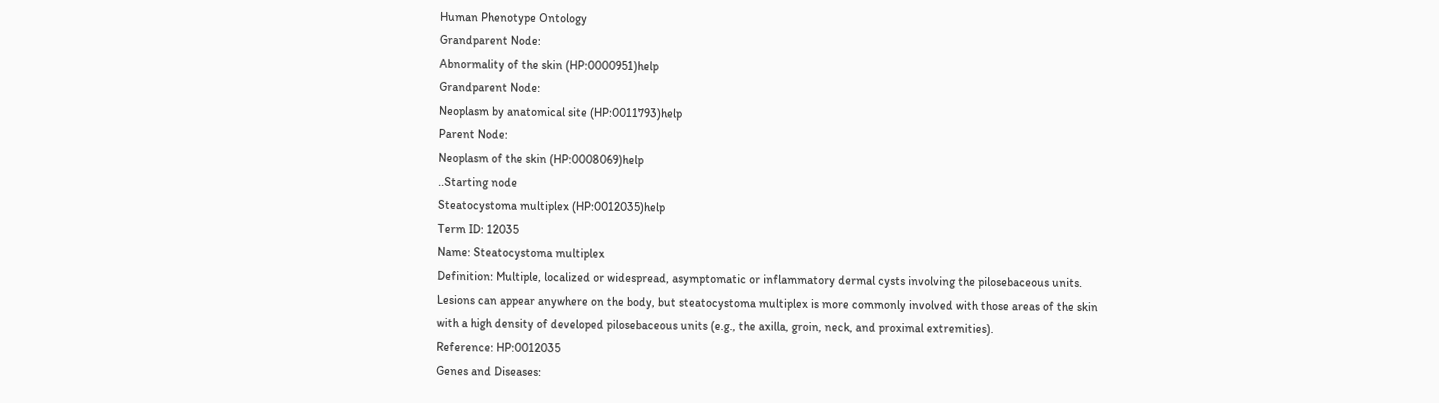Human Phenotype Ontology
Grandparent Node:
Abnormality of the skin (HP:0000951)help
Grandparent Node:
Neoplasm by anatomical site (HP:0011793)help
Parent Node:
Neoplasm of the skin (HP:0008069)help
..Starting node
Steatocystoma multiplex (HP:0012035)help
Term ID: 12035
Name: Steatocystoma multiplex
Definition: Multiple, localized or widespread, asymptomatic or inflammatory dermal cysts involving the pilosebaceous units. Lesions can appear anywhere on the body, but steatocystoma multiplex is more commonly involved with those areas of the skin with a high density of developed pilosebaceous units (e.g., the axilla, groin, neck, and proximal extremities).
Reference: HP:0012035
Genes and Diseases: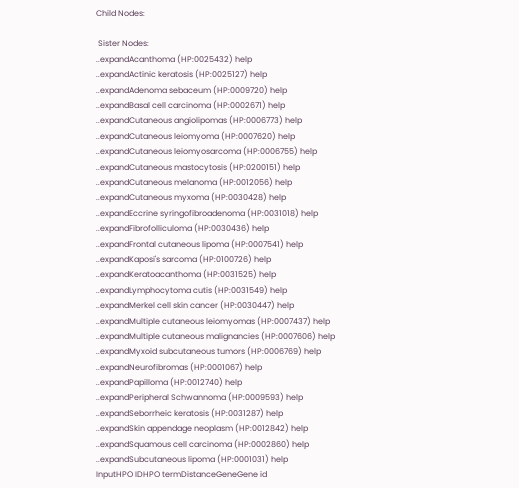Child Nodes:

 Sister Nodes:
..expandAcanthoma (HP:0025432) help
..expandActinic keratosis (HP:0025127) help
..expandAdenoma sebaceum (HP:0009720) help
..expandBasal cell carcinoma (HP:0002671) help
..expandCutaneous angiolipomas (HP:0006773) help
..expandCutaneous leiomyoma (HP:0007620) help
..expandCutaneous leiomyosarcoma (HP:0006755) help
..expandCutaneous mastocytosis (HP:0200151) help
..expandCutaneous melanoma (HP:0012056) help
..expandCutaneous myxoma (HP:0030428) help
..expandEccrine syringofibroadenoma (HP:0031018) help
..expandFibrofolliculoma (HP:0030436) help
..expandFrontal cutaneous lipoma (HP:0007541) help
..expandKaposi's sarcoma (HP:0100726) help
..expandKeratoacanthoma (HP:0031525) help
..expandLymphocytoma cutis (HP:0031549) help
..expandMerkel cell skin cancer (HP:0030447) help
..expandMultiple cutaneous leiomyomas (HP:0007437) help
..expandMultiple cutaneous malignancies (HP:0007606) help
..expandMyxoid subcutaneous tumors (HP:0006769) help
..expandNeurofibromas (HP:0001067) help
..expandPapilloma (HP:0012740) help
..expandPeripheral Schwannoma (HP:0009593) help
..expandSeborrheic keratosis (HP:0031287) help
..expandSkin appendage neoplasm (HP:0012842) help
..expandSquamous cell carcinoma (HP:0002860) help
..expandSubcutaneous lipoma (HP:0001031) help
InputHPO IDHPO termDistanceGeneGene id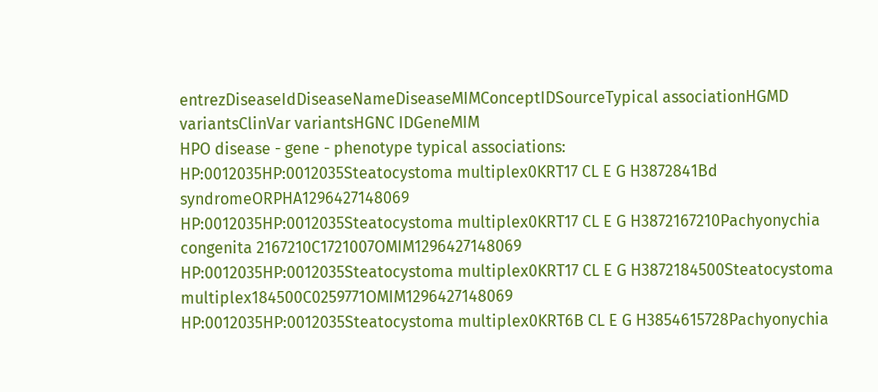entrezDiseaseIdDiseaseNameDiseaseMIMConceptIDSourceTypical associationHGMD variantsClinVar variantsHGNC IDGeneMIM
HPO disease - gene - phenotype typical associations:
HP:0012035HP:0012035Steatocystoma multiplex0KRT17 CL E G H3872841Bd syndromeORPHA1296427148069
HP:0012035HP:0012035Steatocystoma multiplex0KRT17 CL E G H3872167210Pachyonychia congenita 2167210C1721007OMIM1296427148069
HP:0012035HP:0012035Steatocystoma multiplex0KRT17 CL E G H3872184500Steatocystoma multiplex184500C0259771OMIM1296427148069
HP:0012035HP:0012035Steatocystoma multiplex0KRT6B CL E G H3854615728Pachyonychia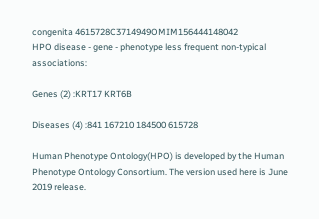congenita 4615728C3714949OMIM156444148042
HPO disease - gene - phenotype less frequent non-typical associations:

Genes (2) :KRT17 KRT6B

Diseases (4) :841 167210 184500 615728

Human Phenotype Ontology(HPO) is developed by the Human Phenotype Ontology Consortium. The version used here is June 2019 release.